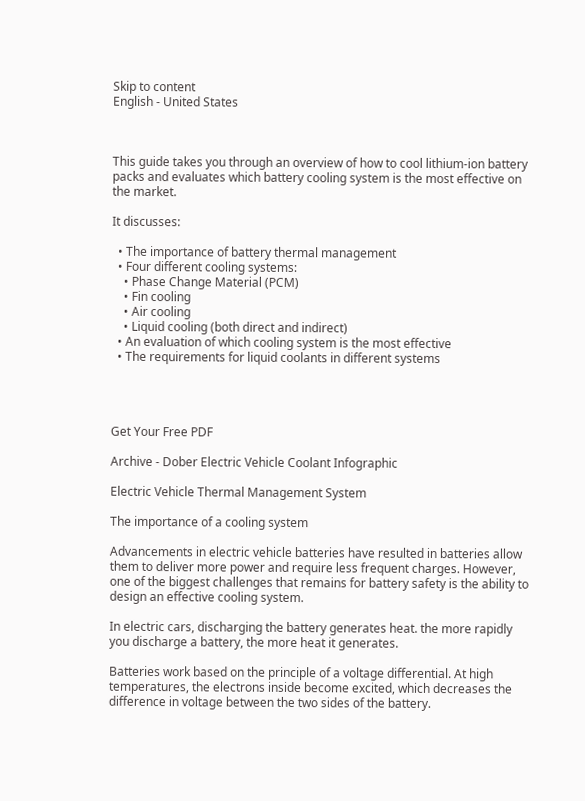Skip to content
English - United States



This guide takes you through an overview of how to cool lithium-ion battery packs and evaluates which battery cooling system is the most effective on the market.

It discusses:

  • The importance of battery thermal management
  • Four different cooling systems:
    • Phase Change Material (PCM)
    • Fin cooling
    • Air cooling
    • Liquid cooling (both direct and indirect)
  • An evaluation of which cooling system is the most effective
  • The requirements for liquid coolants in different systems




Get Your Free PDF

Archive - Dober Electric Vehicle Coolant Infographic

Electric Vehicle Thermal Management System

The importance of a cooling system

Advancements in electric vehicle batteries have resulted in batteries allow them to deliver more power and require less frequent charges. However, one of the biggest challenges that remains for battery safety is the ability to design an effective cooling system.

In electric cars, discharging the battery generates heat. the more rapidly you discharge a battery, the more heat it generates.

Batteries work based on the principle of a voltage differential. At high temperatures, the electrons inside become excited, which decreases the difference in voltage between the two sides of the battery.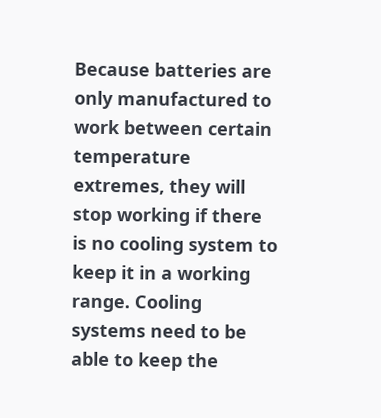Because batteries are only manufactured to work between certain temperature extremes, they will stop working if there is no cooling system to keep it in a working range. Cooling systems need to be able to keep the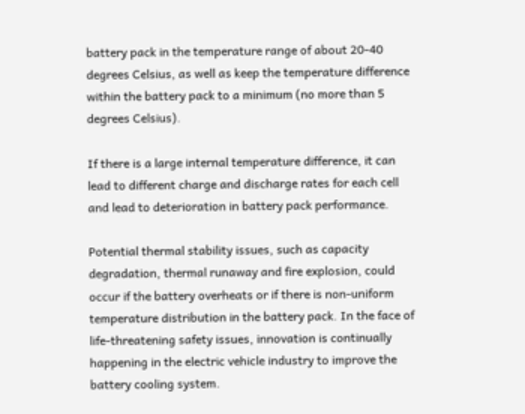battery pack in the temperature range of about 20-40 degrees Celsius, as well as keep the temperature difference within the battery pack to a minimum (no more than 5 degrees Celsius).

If there is a large internal temperature difference, it can lead to different charge and discharge rates for each cell and lead to deterioration in battery pack performance.

Potential thermal stability issues, such as capacity degradation, thermal runaway and fire explosion, could occur if the battery overheats or if there is non-uniform temperature distribution in the battery pack. In the face of life-threatening safety issues, innovation is continually happening in the electric vehicle industry to improve the battery cooling system.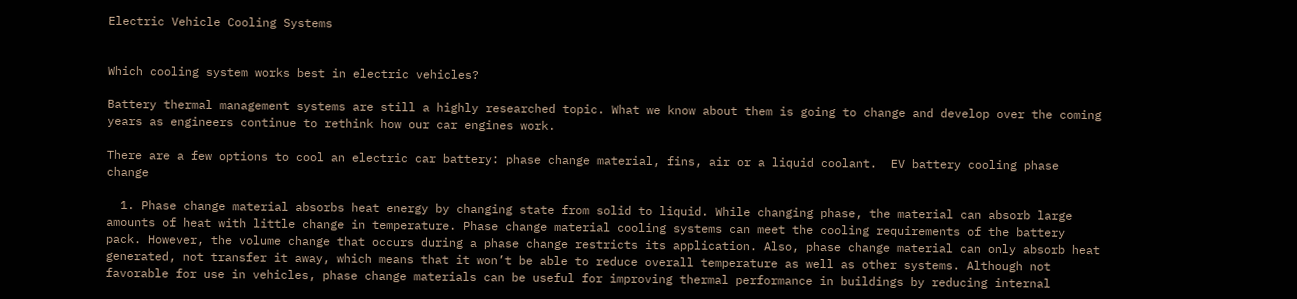Electric Vehicle Cooling Systems


Which cooling system works best in electric vehicles?

Battery thermal management systems are still a highly researched topic. What we know about them is going to change and develop over the coming years as engineers continue to rethink how our car engines work.

There are a few options to cool an electric car battery: phase change material, fins, air or a liquid coolant.  EV battery cooling phase change

  1. Phase change material absorbs heat energy by changing state from solid to liquid. While changing phase, the material can absorb large amounts of heat with little change in temperature. Phase change material cooling systems can meet the cooling requirements of the battery pack. However, the volume change that occurs during a phase change restricts its application. Also, phase change material can only absorb heat generated, not transfer it away, which means that it won’t be able to reduce overall temperature as well as other systems. Although not favorable for use in vehicles, phase change materials can be useful for improving thermal performance in buildings by reducing internal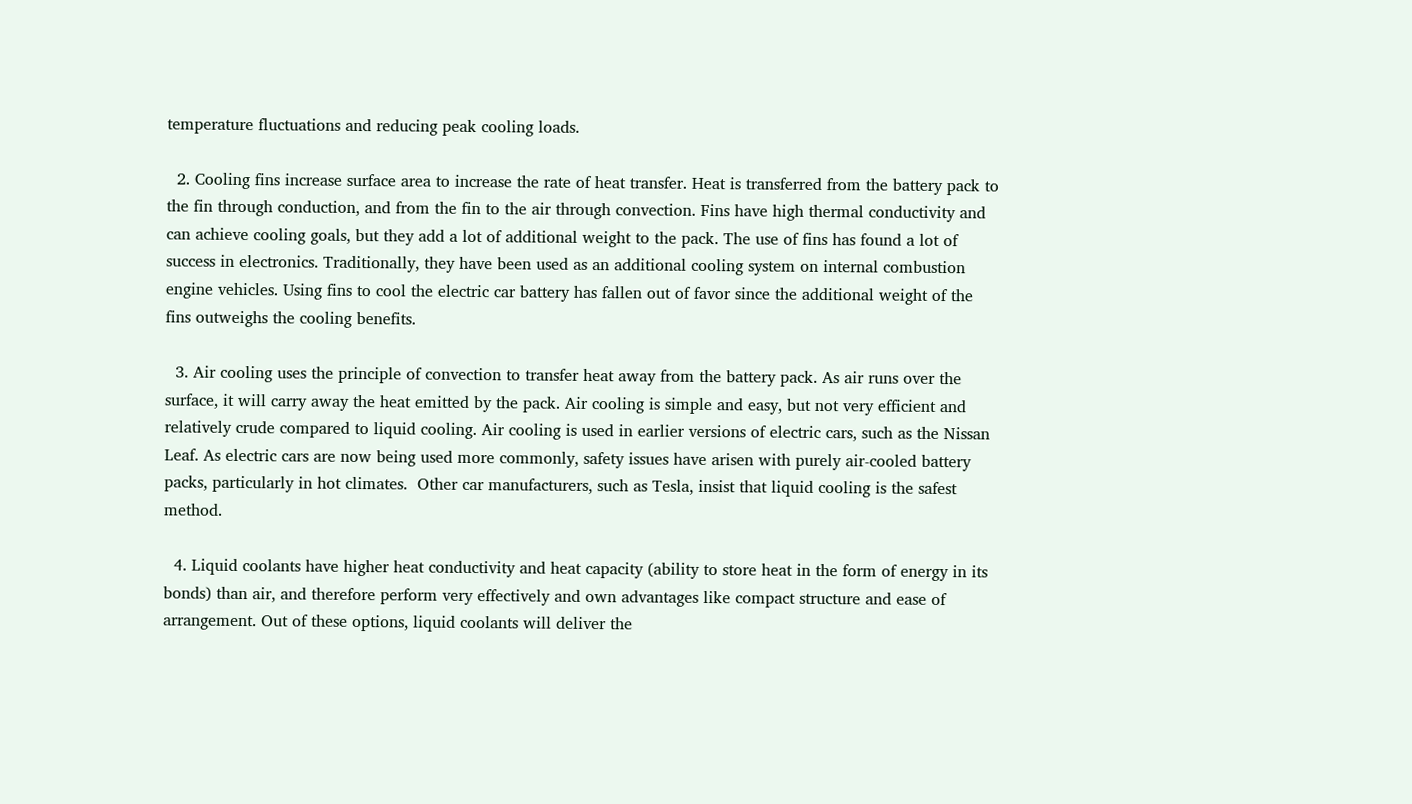temperature fluctuations and reducing peak cooling loads.

  2. Cooling fins increase surface area to increase the rate of heat transfer. Heat is transferred from the battery pack to the fin through conduction, and from the fin to the air through convection. Fins have high thermal conductivity and can achieve cooling goals, but they add a lot of additional weight to the pack. The use of fins has found a lot of success in electronics. Traditionally, they have been used as an additional cooling system on internal combustion engine vehicles. Using fins to cool the electric car battery has fallen out of favor since the additional weight of the fins outweighs the cooling benefits.

  3. Air cooling uses the principle of convection to transfer heat away from the battery pack. As air runs over the surface, it will carry away the heat emitted by the pack. Air cooling is simple and easy, but not very efficient and relatively crude compared to liquid cooling. Air cooling is used in earlier versions of electric cars, such as the Nissan Leaf. As electric cars are now being used more commonly, safety issues have arisen with purely air-cooled battery packs, particularly in hot climates.  Other car manufacturers, such as Tesla, insist that liquid cooling is the safest method.

  4. Liquid coolants have higher heat conductivity and heat capacity (ability to store heat in the form of energy in its bonds) than air, and therefore perform very effectively and own advantages like compact structure and ease of arrangement. Out of these options, liquid coolants will deliver the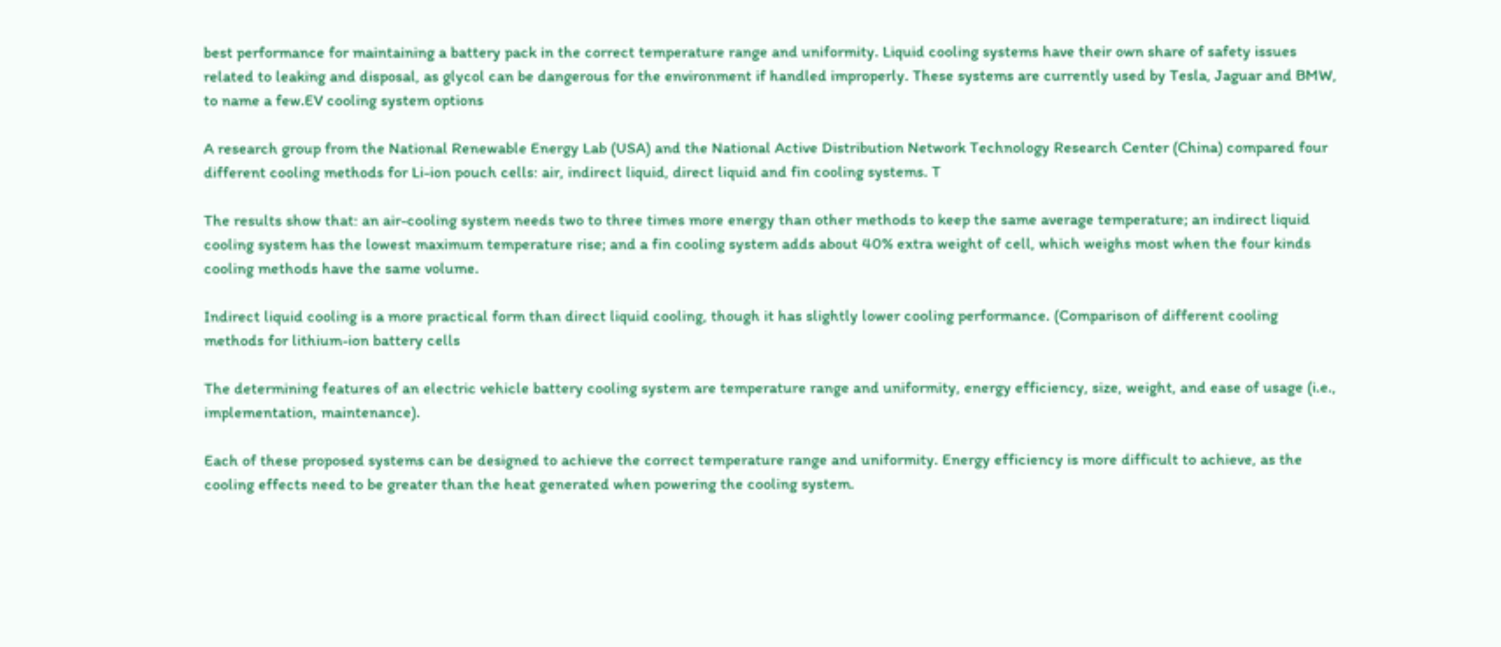best performance for maintaining a battery pack in the correct temperature range and uniformity. Liquid cooling systems have their own share of safety issues related to leaking and disposal, as glycol can be dangerous for the environment if handled improperly. These systems are currently used by Tesla, Jaguar and BMW, to name a few.EV cooling system options

A research group from the National Renewable Energy Lab (USA) and the National Active Distribution Network Technology Research Center (China) compared four different cooling methods for Li-ion pouch cells: air, indirect liquid, direct liquid and fin cooling systems. T

The results show that: an air-cooling system needs two to three times more energy than other methods to keep the same average temperature; an indirect liquid cooling system has the lowest maximum temperature rise; and a fin cooling system adds about 40% extra weight of cell, which weighs most when the four kinds cooling methods have the same volume.

Indirect liquid cooling is a more practical form than direct liquid cooling, though it has slightly lower cooling performance. (Comparison of different cooling methods for lithium-ion battery cells

The determining features of an electric vehicle battery cooling system are temperature range and uniformity, energy efficiency, size, weight, and ease of usage (i.e., implementation, maintenance).

Each of these proposed systems can be designed to achieve the correct temperature range and uniformity. Energy efficiency is more difficult to achieve, as the cooling effects need to be greater than the heat generated when powering the cooling system.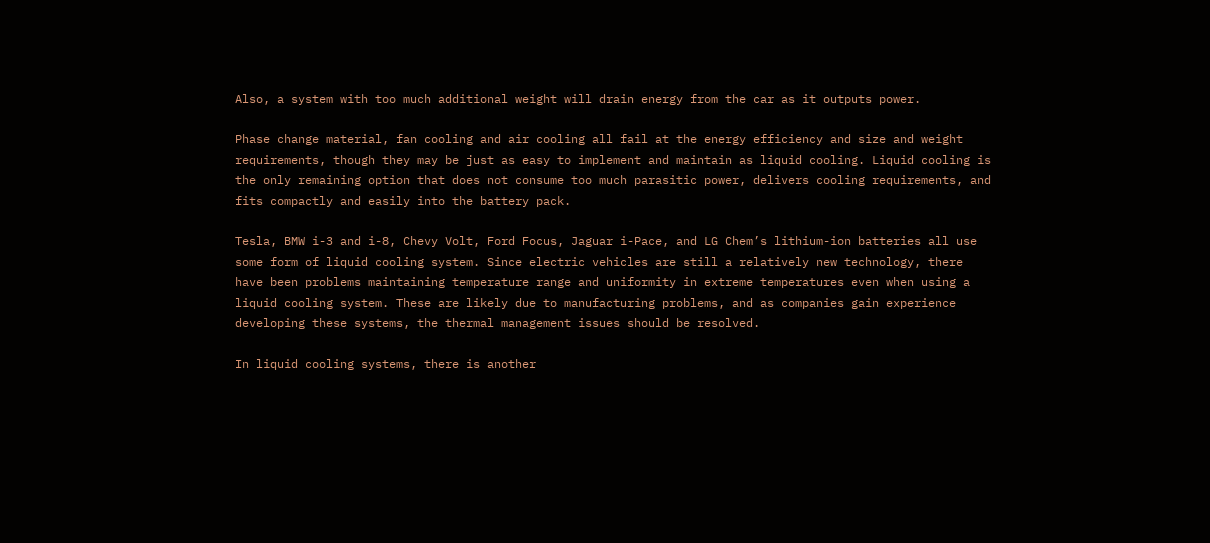Also, a system with too much additional weight will drain energy from the car as it outputs power.

Phase change material, fan cooling and air cooling all fail at the energy efficiency and size and weight requirements, though they may be just as easy to implement and maintain as liquid cooling. Liquid cooling is the only remaining option that does not consume too much parasitic power, delivers cooling requirements, and fits compactly and easily into the battery pack.

Tesla, BMW i-3 and i-8, Chevy Volt, Ford Focus, Jaguar i-Pace, and LG Chem’s lithium-ion batteries all use some form of liquid cooling system. Since electric vehicles are still a relatively new technology, there have been problems maintaining temperature range and uniformity in extreme temperatures even when using a liquid cooling system. These are likely due to manufacturing problems, and as companies gain experience developing these systems, the thermal management issues should be resolved.

In liquid cooling systems, there is another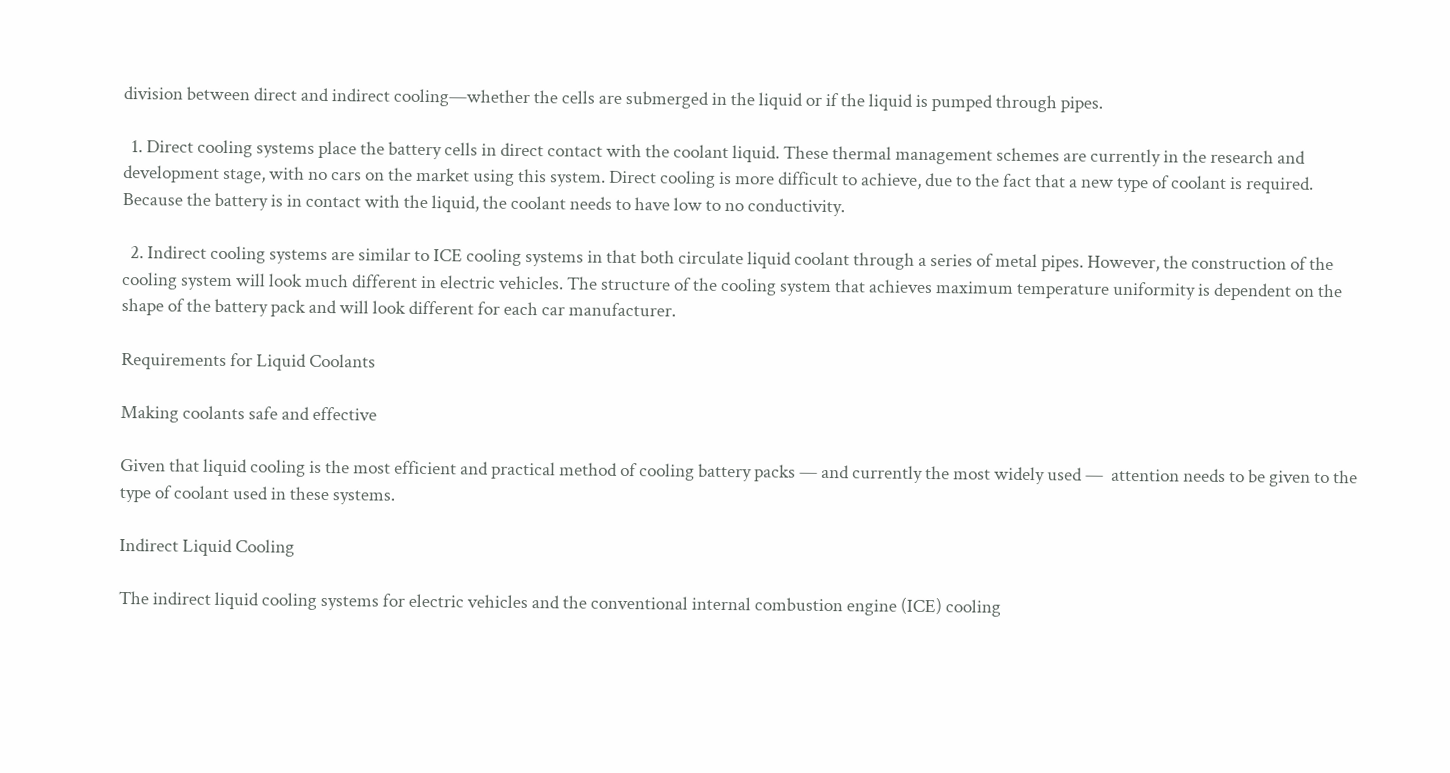division between direct and indirect cooling—whether the cells are submerged in the liquid or if the liquid is pumped through pipes.

  1. Direct cooling systems place the battery cells in direct contact with the coolant liquid. These thermal management schemes are currently in the research and development stage, with no cars on the market using this system. Direct cooling is more difficult to achieve, due to the fact that a new type of coolant is required. Because the battery is in contact with the liquid, the coolant needs to have low to no conductivity.

  2. Indirect cooling systems are similar to ICE cooling systems in that both circulate liquid coolant through a series of metal pipes. However, the construction of the cooling system will look much different in electric vehicles. The structure of the cooling system that achieves maximum temperature uniformity is dependent on the shape of the battery pack and will look different for each car manufacturer.

Requirements for Liquid Coolants

Making coolants safe and effective

Given that liquid cooling is the most efficient and practical method of cooling battery packs — and currently the most widely used —  attention needs to be given to the type of coolant used in these systems.

Indirect Liquid Cooling

The indirect liquid cooling systems for electric vehicles and the conventional internal combustion engine (ICE) cooling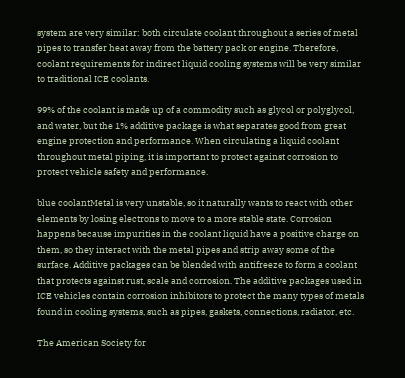system are very similar: both circulate coolant throughout a series of metal pipes to transfer heat away from the battery pack or engine. Therefore, coolant requirements for indirect liquid cooling systems will be very similar to traditional ICE coolants.

99% of the coolant is made up of a commodity such as glycol or polyglycol, and water, but the 1% additive package is what separates good from great engine protection and performance. When circulating a liquid coolant throughout metal piping, it is important to protect against corrosion to protect vehicle safety and performance.

blue coolantMetal is very unstable, so it naturally wants to react with other elements by losing electrons to move to a more stable state. Corrosion happens because impurities in the coolant liquid have a positive charge on them, so they interact with the metal pipes and strip away some of the surface. Additive packages can be blended with antifreeze to form a coolant that protects against rust, scale and corrosion. The additive packages used in ICE vehicles contain corrosion inhibitors to protect the many types of metals found in cooling systems, such as pipes, gaskets, connections, radiator, etc.

The American Society for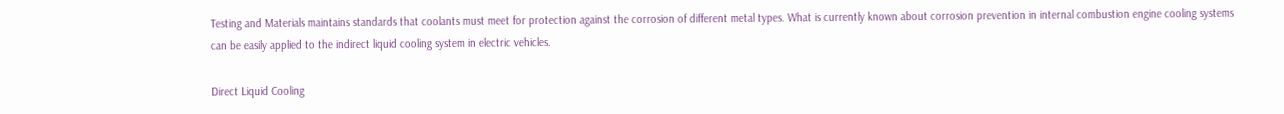Testing and Materials maintains standards that coolants must meet for protection against the corrosion of different metal types. What is currently known about corrosion prevention in internal combustion engine cooling systems can be easily applied to the indirect liquid cooling system in electric vehicles.

Direct Liquid Cooling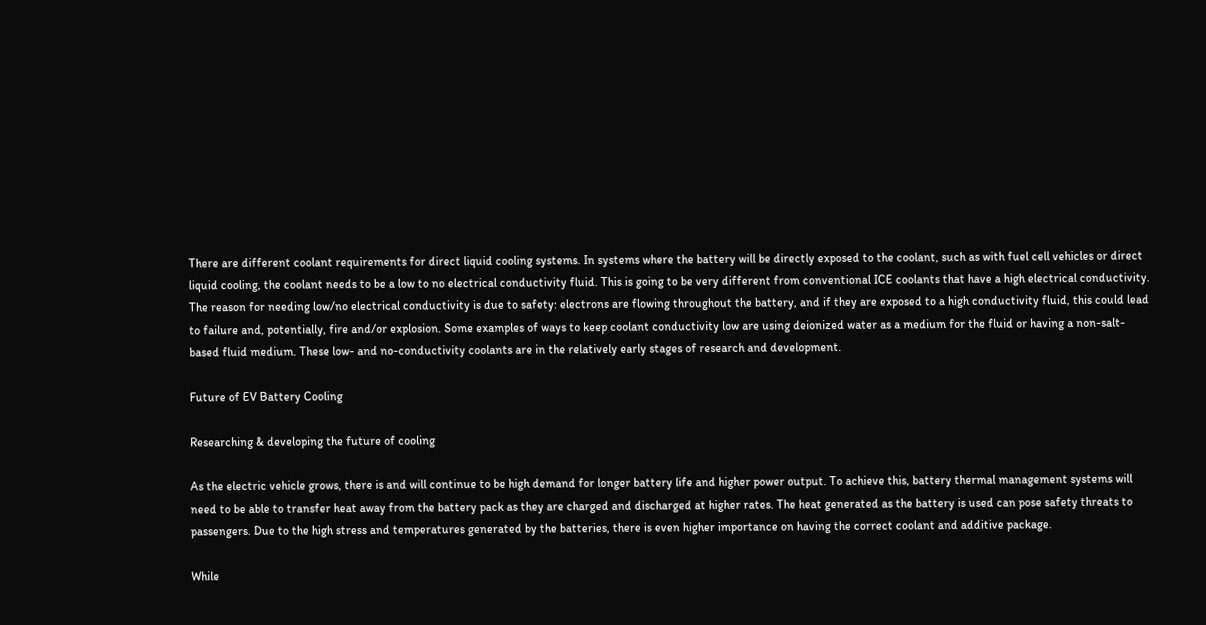There are different coolant requirements for direct liquid cooling systems. In systems where the battery will be directly exposed to the coolant, such as with fuel cell vehicles or direct liquid cooling, the coolant needs to be a low to no electrical conductivity fluid. This is going to be very different from conventional ICE coolants that have a high electrical conductivity. The reason for needing low/no electrical conductivity is due to safety: electrons are flowing throughout the battery, and if they are exposed to a high conductivity fluid, this could lead to failure and, potentially, fire and/or explosion. Some examples of ways to keep coolant conductivity low are using deionized water as a medium for the fluid or having a non-salt-based fluid medium. These low- and no-conductivity coolants are in the relatively early stages of research and development.

Future of EV Battery Cooling

Researching & developing the future of cooling

As the electric vehicle grows, there is and will continue to be high demand for longer battery life and higher power output. To achieve this, battery thermal management systems will need to be able to transfer heat away from the battery pack as they are charged and discharged at higher rates. The heat generated as the battery is used can pose safety threats to passengers. Due to the high stress and temperatures generated by the batteries, there is even higher importance on having the correct coolant and additive package.

While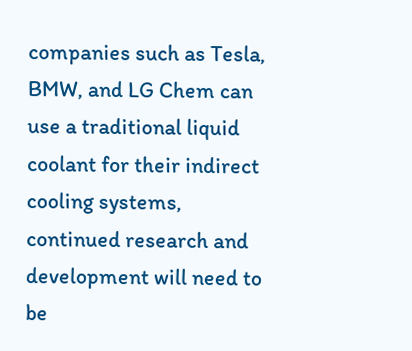companies such as Tesla, BMW, and LG Chem can use a traditional liquid coolant for their indirect cooling systems, continued research and development will need to be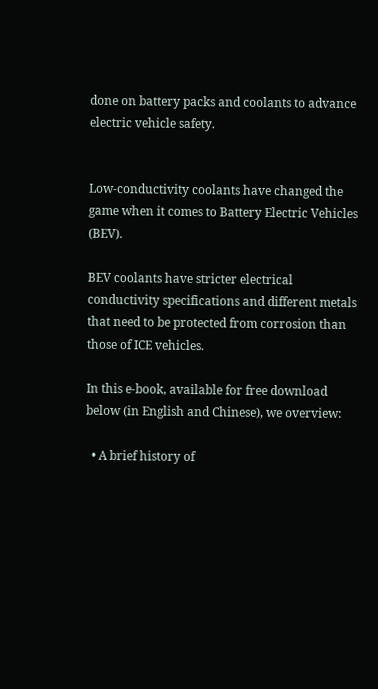done on battery packs and coolants to advance electric vehicle safety.


Low-conductivity coolants have changed the game when it comes to Battery Electric Vehicles (BEV).

BEV coolants have stricter electrical conductivity specifications and different metals that need to be protected from corrosion than those of ICE vehicles.

In this e-book, available for free download below (in English and Chinese), we overview:

  • A brief history of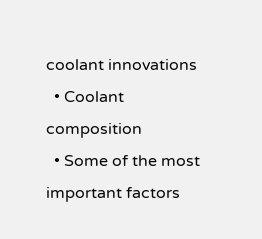coolant innovations
  • Coolant composition
  • Some of the most important factors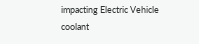impacting Electric Vehicle coolant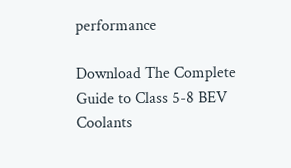performance

Download The Complete Guide to Class 5-8 BEV Coolants